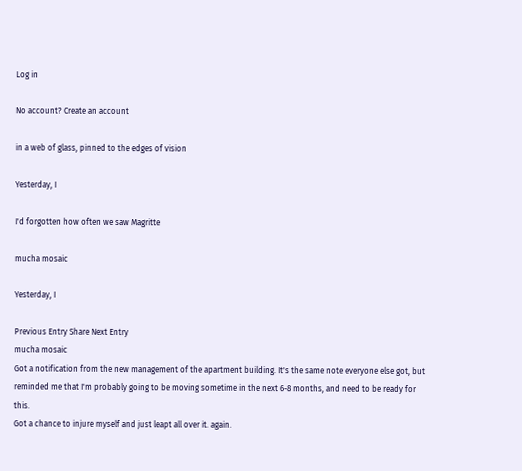Log in

No account? Create an account

in a web of glass, pinned to the edges of vision

Yesterday, I

I'd forgotten how often we saw Magritte

mucha mosaic

Yesterday, I

Previous Entry Share Next Entry
mucha mosaic
Got a notification from the new management of the apartment building. It's the same note everyone else got, but reminded me that I'm probably going to be moving sometime in the next 6-8 months, and need to be ready for this.
Got a chance to injure myself and just leapt all over it. again.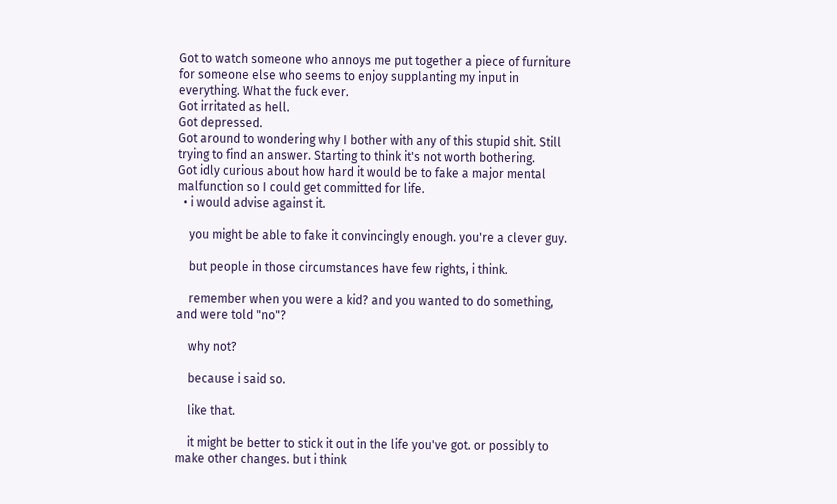Got to watch someone who annoys me put together a piece of furniture for someone else who seems to enjoy supplanting my input in everything. What the fuck ever.
Got irritated as hell.
Got depressed.
Got around to wondering why I bother with any of this stupid shit. Still trying to find an answer. Starting to think it's not worth bothering.
Got idly curious about how hard it would be to fake a major mental malfunction so I could get committed for life.
  • i would advise against it.

    you might be able to fake it convincingly enough. you're a clever guy.

    but people in those circumstances have few rights, i think.

    remember when you were a kid? and you wanted to do something, and were told "no"?

    why not?

    because i said so.

    like that.

    it might be better to stick it out in the life you've got. or possibly to make other changes. but i think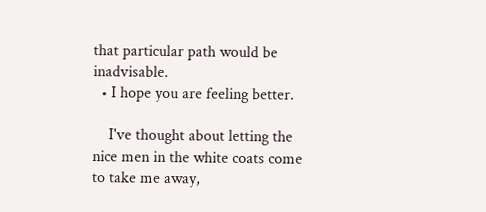that particular path would be inadvisable.
  • I hope you are feeling better.

    I've thought about letting the nice men in the white coats come to take me away,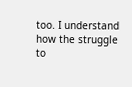too. I understand how the struggle to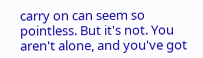carry on can seem so pointless. But it's not. You aren't alone, and you've got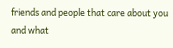friends and people that care about you and what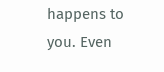happens to you. Even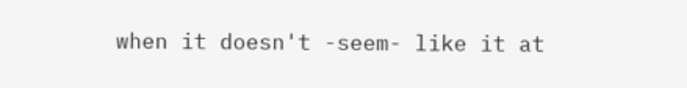when it doesn't -seem- like it at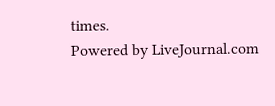times.
Powered by LiveJournal.com